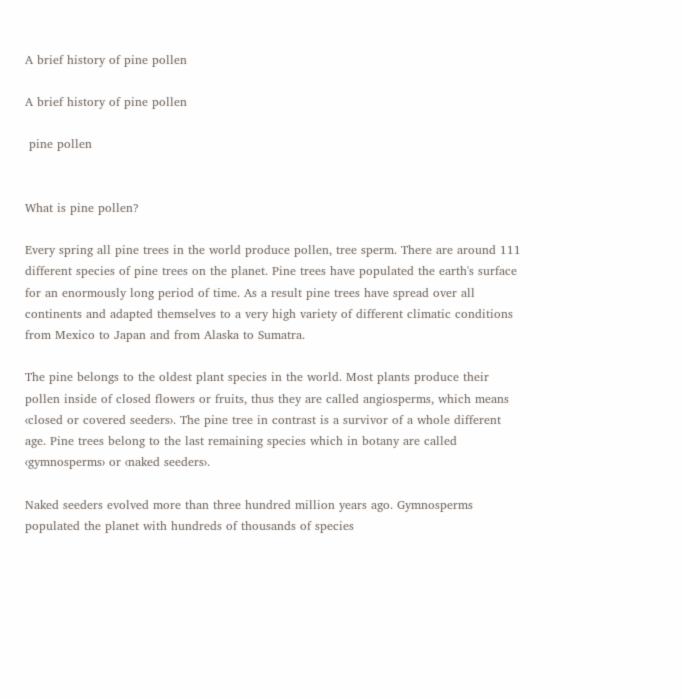A brief history of pine pollen

A brief history of pine pollen

 pine pollen


What is pine pollen?

Every spring all pine trees in the world produce pollen, tree sperm. There are around 111 different species of pine trees on the planet. Pine trees have populated the earth's surface for an enormously long period of time. As a result pine trees have spread over all continents and adapted themselves to a very high variety of different climatic conditions from Mexico to Japan and from Alaska to Sumatra.

The pine belongs to the oldest plant species in the world. Most plants produce their pollen inside of closed flowers or fruits, thus they are called angiosperms, which means ‹closed or covered seeders›. The pine tree in contrast is a survivor of a whole different age. Pine trees belong to the last remaining species which in botany are called ‹gymnosperms› or ‹naked seeders›.

Naked seeders evolved more than three hundred million years ago. Gymnosperms populated the planet with hundreds of thousands of species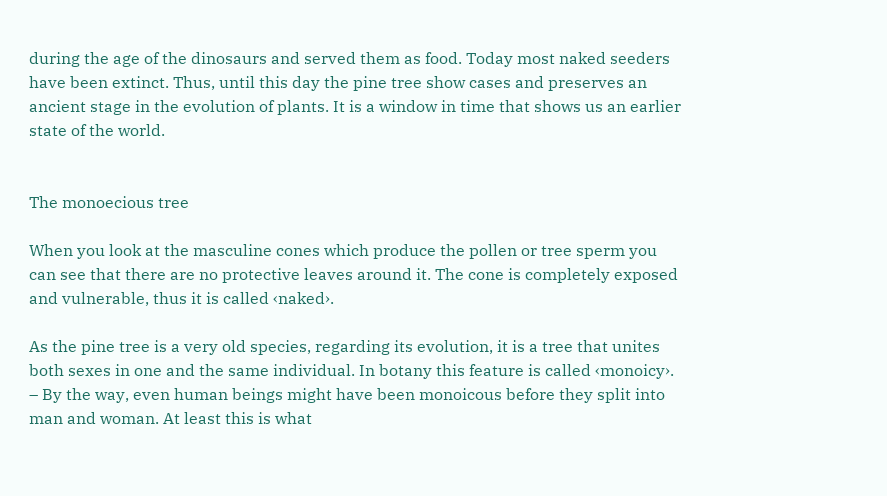during the age of the dinosaurs and served them as food. Today most naked seeders have been extinct. Thus, until this day the pine tree show cases and preserves an ancient stage in the evolution of plants. It is a window in time that shows us an earlier state of the world.


The monoecious tree

When you look at the masculine cones which produce the pollen or tree sperm you can see that there are no protective leaves around it. The cone is completely exposed and vulnerable, thus it is called ‹naked›.

As the pine tree is a very old species, regarding its evolution, it is a tree that unites both sexes in one and the same individual. In botany this feature is called ‹monoicy›. – By the way, even human beings might have been monoicous before they split into man and woman. At least this is what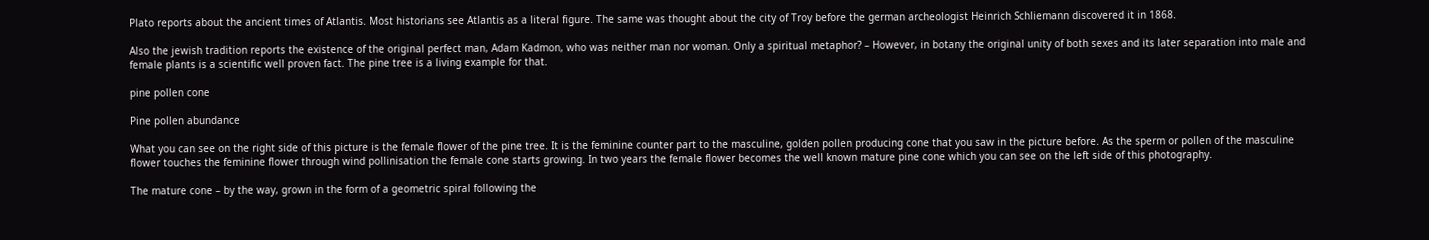Plato reports about the ancient times of Atlantis. Most historians see Atlantis as a literal figure. The same was thought about the city of Troy before the german archeologist Heinrich Schliemann discovered it in 1868.

Also the jewish tradition reports the existence of the original perfect man, Adam Kadmon, who was neither man nor woman. Only a spiritual metaphor? – However, in botany the original unity of both sexes and its later separation into male and female plants is a scientific well proven fact. The pine tree is a living example for that.

pine pollen cone

Pine pollen abundance

What you can see on the right side of this picture is the female flower of the pine tree. It is the feminine counter part to the masculine, golden pollen producing cone that you saw in the picture before. As the sperm or pollen of the masculine flower touches the feminine flower through wind pollinisation the female cone starts growing. In two years the female flower becomes the well known mature pine cone which you can see on the left side of this photography.

The mature cone – by the way, grown in the form of a geometric spiral following the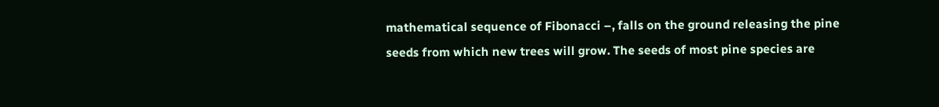mathematical sequence of Fibonacci –, falls on the ground releasing the pine seeds from which new trees will grow. The seeds of most pine species are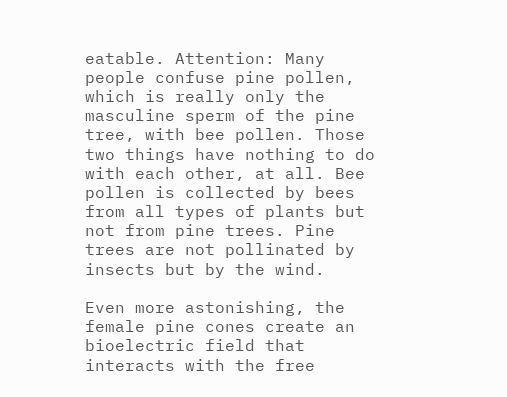eatable. Attention: Many people confuse pine pollen, which is really only the masculine sperm of the pine tree, with bee pollen. Those two things have nothing to do with each other, at all. Bee pollen is collected by bees from all types of plants but not from pine trees. Pine trees are not pollinated by insects but by the wind.

Even more astonishing, the female pine cones create an bioelectric field that interacts with the free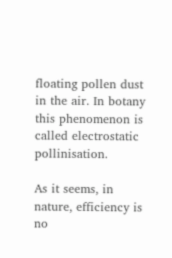floating pollen dust in the air. In botany this phenomenon is called electrostatic pollinisation.

As it seems, in nature, efficiency is no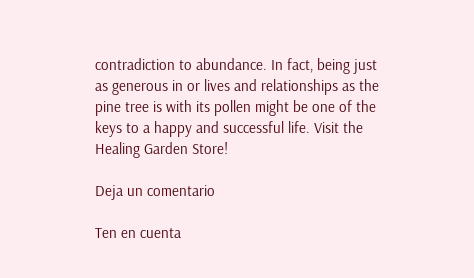contradiction to abundance. In fact, being just as generous in or lives and relationships as the pine tree is with its pollen might be one of the keys to a happy and successful life. Visit the Healing Garden Store!

Deja un comentario

Ten en cuenta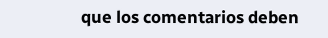que los comentarios deben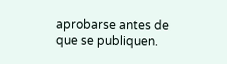aprobarse antes de que se publiquen.